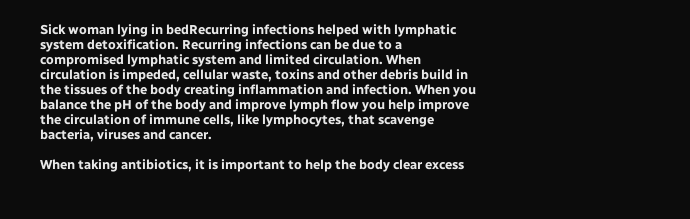Sick woman lying in bedRecurring infections helped with lymphatic system detoxification. Recurring infections can be due to a compromised lymphatic system and limited circulation. When circulation is impeded, cellular waste, toxins and other debris build in the tissues of the body creating inflammation and infection. When you balance the pH of the body and improve lymph flow you help improve the circulation of immune cells, like lymphocytes, that scavenge bacteria, viruses and cancer.

When taking antibiotics, it is important to help the body clear excess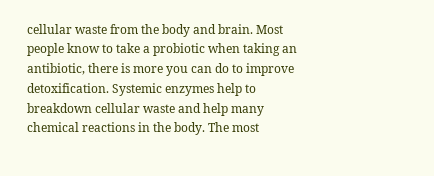cellular waste from the body and brain. Most people know to take a probiotic when taking an antibiotic, there is more you can do to improve detoxification. Systemic enzymes help to breakdown cellular waste and help many chemical reactions in the body. The most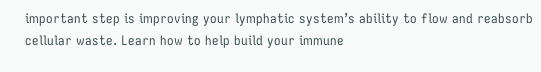important step is improving your lymphatic system’s ability to flow and reabsorb cellular waste. Learn how to help build your immune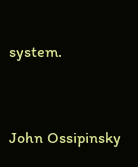system.


John Ossipinsky